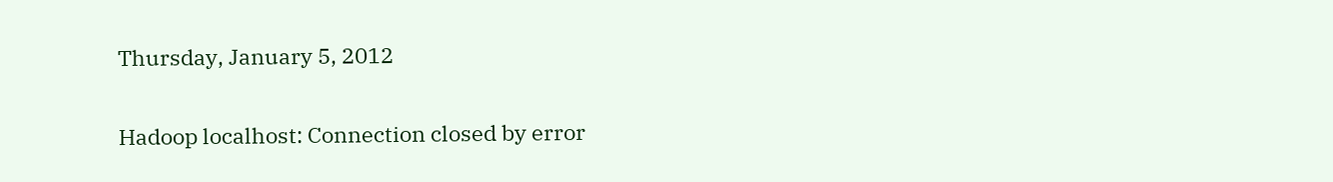Thursday, January 5, 2012

Hadoop localhost: Connection closed by error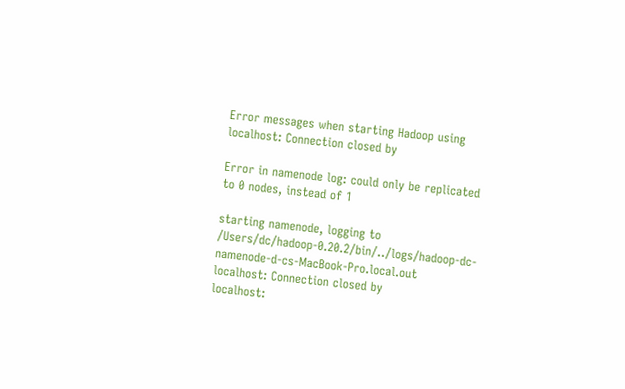Error messages when starting Hadoop using
localhost: Connection closed by

Error in namenode log: could only be replicated to 0 nodes, instead of 1

starting namenode, logging to /Users/dc/hadoop-0.20.2/bin/../logs/hadoop-dc-namenode-d-cs-MacBook-Pro.local.out
localhost: Connection closed by
localhost: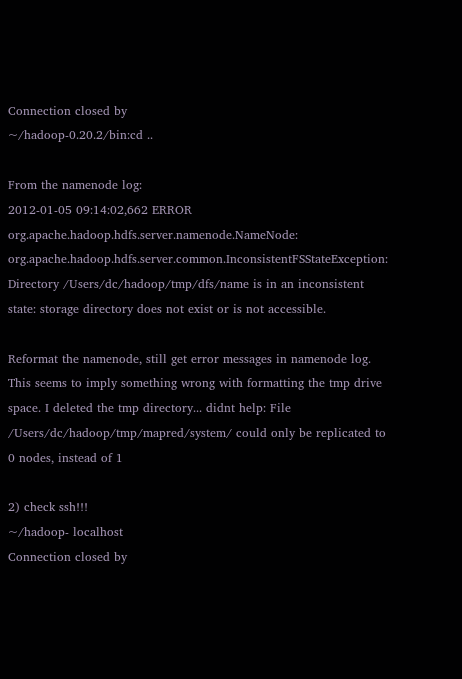Connection closed by
~/hadoop-0.20.2/bin:cd ..

From the namenode log:
2012-01-05 09:14:02,662 ERROR org.apache.hadoop.hdfs.server.namenode.NameNode: org.apache.hadoop.hdfs.server.common.InconsistentFSStateException: Directory /Users/dc/hadoop/tmp/dfs/name is in an inconsistent state: storage directory does not exist or is not accessible.

Reformat the namenode, still get error messages in namenode log. This seems to imply something wrong with formatting the tmp drive space. I deleted the tmp directory... didnt help: File /Users/dc/hadoop/tmp/mapred/system/ could only be replicated to 0 nodes, instead of 1

2) check ssh!!!
~/hadoop- localhost
Connection closed by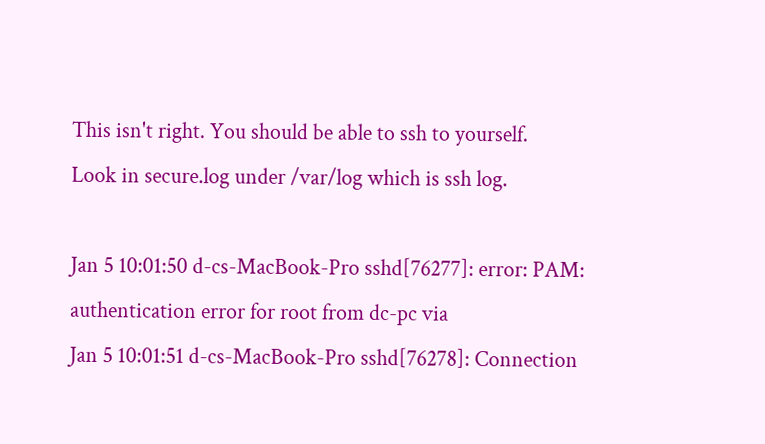This isn't right. You should be able to ssh to yourself.
Look in secure.log under /var/log which is ssh log.

Jan 5 10:01:50 d-cs-MacBook-Pro sshd[76277]: error: PAM: authentication error for root from dc-pc via
Jan 5 10:01:51 d-cs-MacBook-Pro sshd[76278]: Connection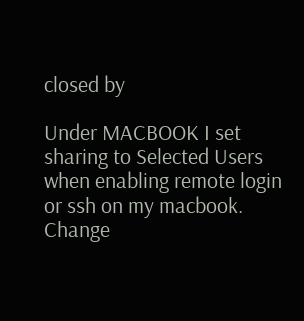closed by

Under MACBOOK I set sharing to Selected Users when enabling remote login or ssh on my macbook.
Change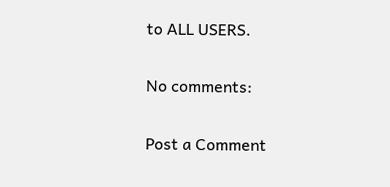to ALL USERS.

No comments:

Post a Comment